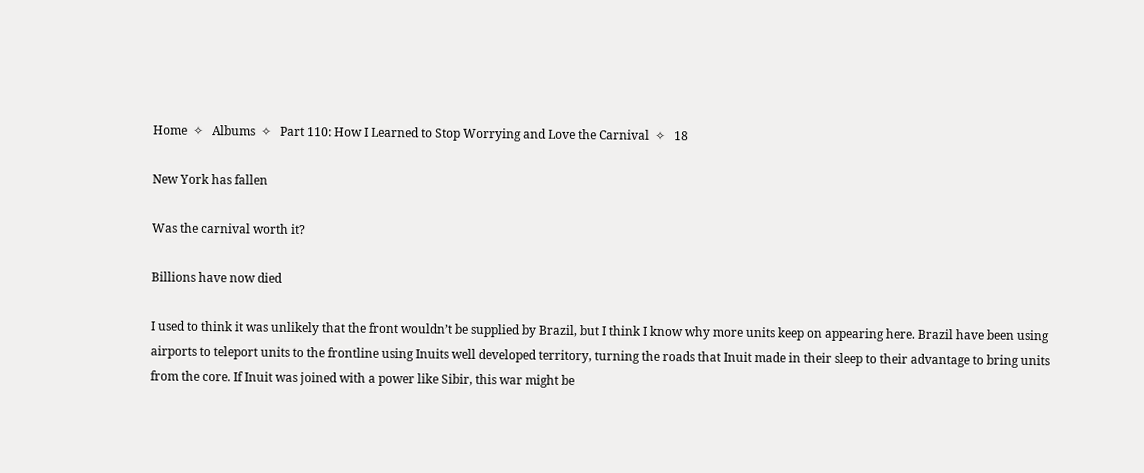Home  ✧   Albums  ✧   Part 110: How I Learned to Stop Worrying and Love the Carnival  ✧   18

New York has fallen

Was the carnival worth it?

Billions have now died

I used to think it was unlikely that the front wouldn’t be supplied by Brazil, but I think I know why more units keep on appearing here. Brazil have been using airports to teleport units to the frontline using Inuits well developed territory, turning the roads that Inuit made in their sleep to their advantage to bring units from the core. If Inuit was joined with a power like Sibir, this war might be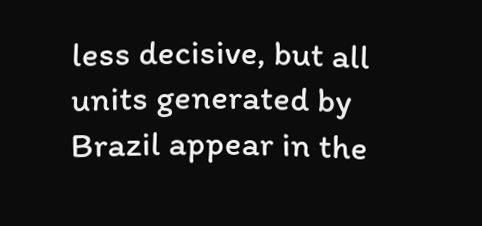less decisive, but all units generated by Brazil appear in the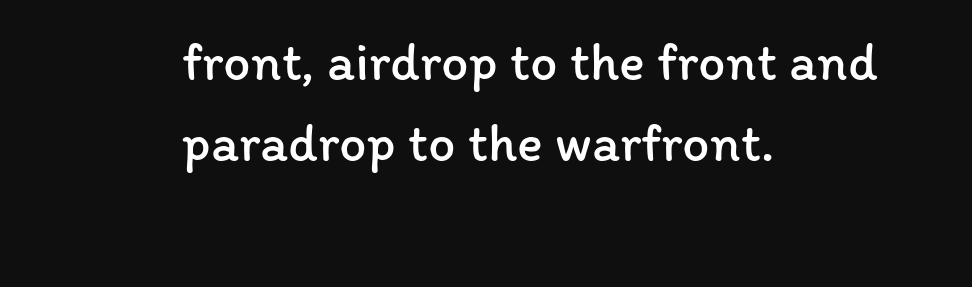front, airdrop to the front and paradrop to the warfront.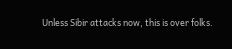Unless Sibir attacks now, this is over folks.